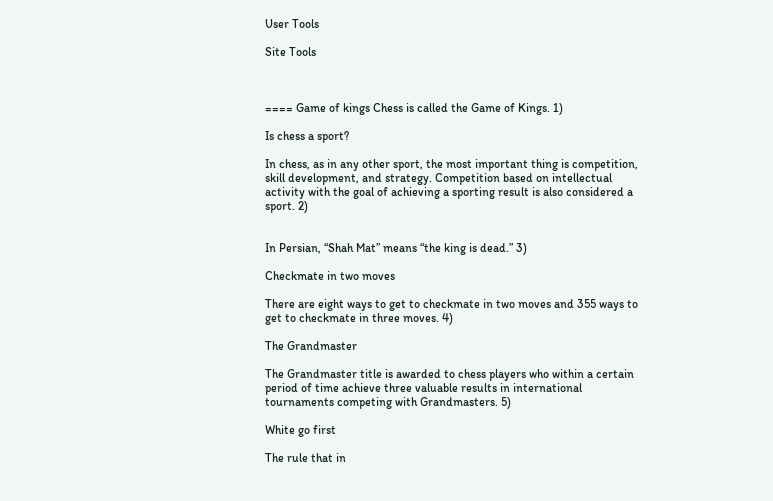User Tools

Site Tools



==== Game of kings Chess is called the Game of Kings. 1)

Is chess a sport?

In chess, as in any other sport, the most important thing is competition, skill development, and strategy. Competition based on intellectual activity with the goal of achieving a sporting result is also considered a sport. 2)


In Persian, “Shah Mat” means “the king is dead.” 3)

Checkmate in two moves

There are eight ways to get to checkmate in two moves and 355 ways to get to checkmate in three moves. 4)

The Grandmaster

The Grandmaster title is awarded to chess players who within a certain period of time achieve three valuable results in international tournaments competing with Grandmasters. 5)

White go first

The rule that in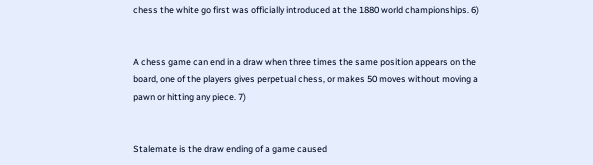chess the white go first was officially introduced at the 1880 world championships. 6)


A chess game can end in a draw when three times the same position appears on the board, one of the players gives perpetual chess, or makes 50 moves without moving a pawn or hitting any piece. 7)


Stalemate is the draw ending of a game caused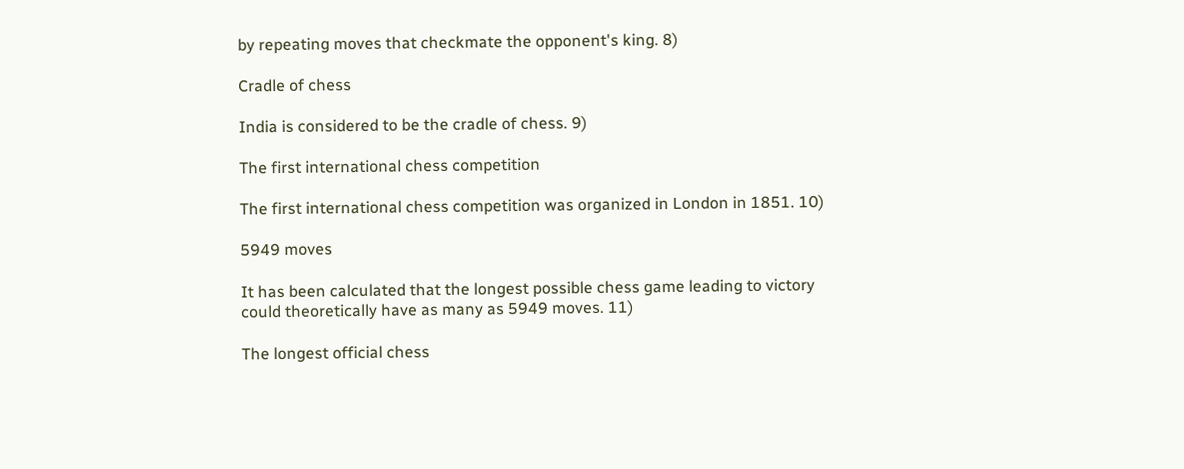by repeating moves that checkmate the opponent's king. 8)

Cradle of chess

India is considered to be the cradle of chess. 9)

The first international chess competition

The first international chess competition was organized in London in 1851. 10)

5949 moves

It has been calculated that the longest possible chess game leading to victory could theoretically have as many as 5949 moves. 11)

The longest official chess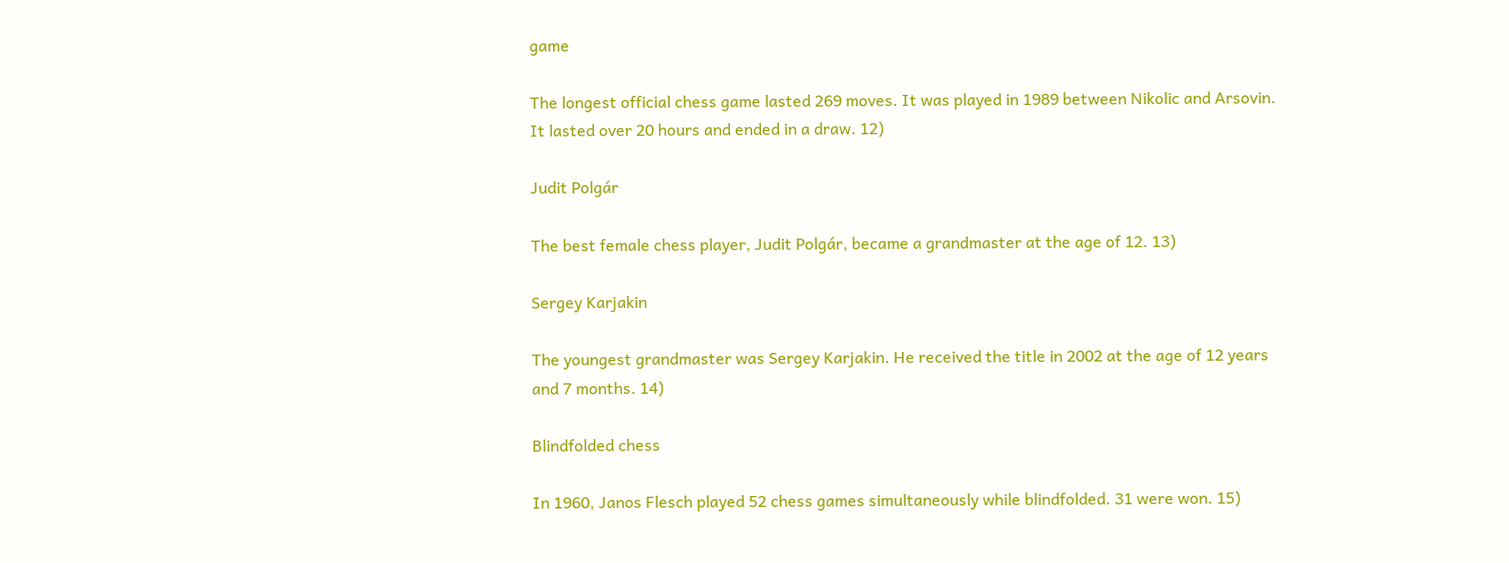game

The longest official chess game lasted 269 moves. It was played in 1989 between Nikolic and Arsovin. It lasted over 20 hours and ended in a draw. 12)

Judit Polgár

The best female chess player, Judit Polgár, became a grandmaster at the age of 12. 13)

Sergey Karjakin

The youngest grandmaster was Sergey Karjakin. He received the title in 2002 at the age of 12 years and 7 months. 14)

Blindfolded chess

In 1960, Janos Flesch played 52 chess games simultaneously while blindfolded. 31 were won. 15)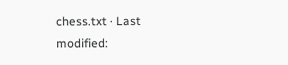chess.txt · Last modified: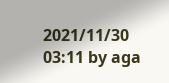2021/11/30 03:11 by aga